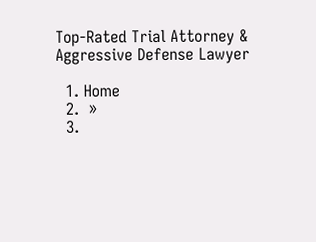Top-Rated Trial Attorney & Aggressive Defense Lawyer

  1. Home
  2.  »
  3.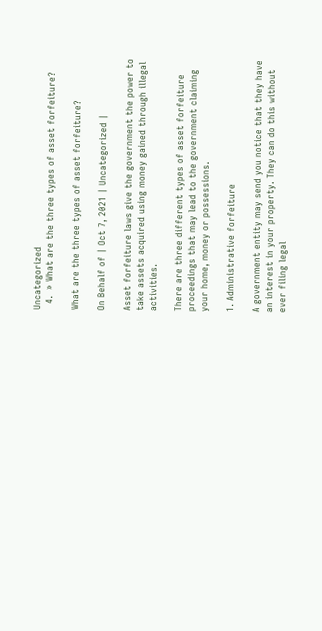Uncategorized
  4.  » What are the three types of asset forfeiture?

What are the three types of asset forfeiture?

On Behalf of | Oct 7, 2021 | Uncategorized |

Asset forfeiture laws give the government the power to take assets acquired using money gained through illegal activities.

There are three different types of asset forfeiture proceedings that may lead to the government claiming your home, money or possessions.

1. Administrative forfeiture

A government entity may send you notice that they have an interest in your property. They can do this without ever filing legal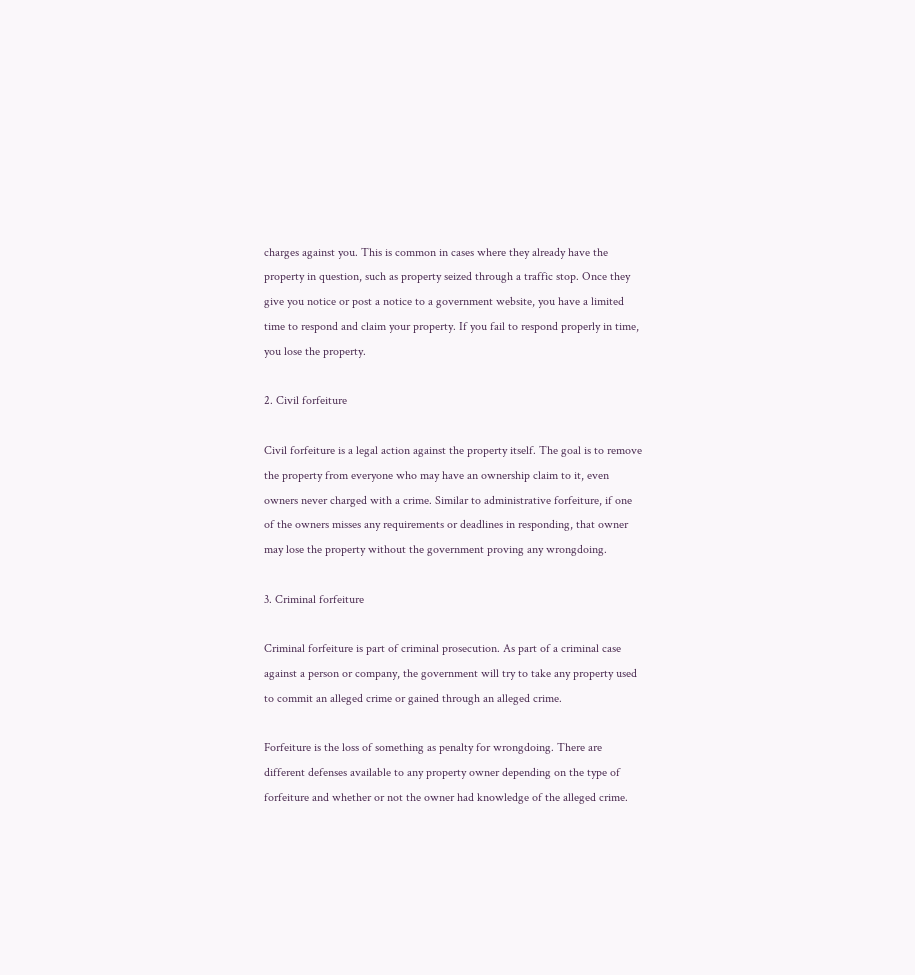charges against you. This is common in cases where they already have the property in question, such as property seized through a traffic stop. Once they give you notice or post a notice to a government website, you have a limited time to respond and claim your property. If you fail to respond properly in time, you lose the property.

2. Civil forfeiture

Civil forfeiture is a legal action against the property itself. The goal is to remove the property from everyone who may have an ownership claim to it, even owners never charged with a crime. Similar to administrative forfeiture, if one of the owners misses any requirements or deadlines in responding, that owner may lose the property without the government proving any wrongdoing.

3. Criminal forfeiture

Criminal forfeiture is part of criminal prosecution. As part of a criminal case against a person or company, the government will try to take any property used to commit an alleged crime or gained through an alleged crime.

Forfeiture is the loss of something as penalty for wrongdoing. There are different defenses available to any property owner depending on the type of forfeiture and whether or not the owner had knowledge of the alleged crime.